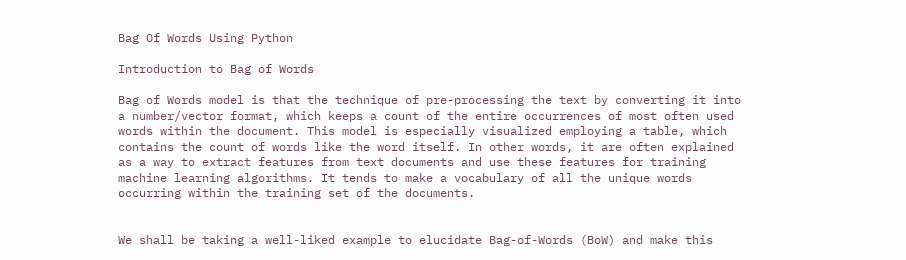Bag Of Words Using Python

Introduction to Bag of Words

Bag of Words model is that the technique of pre-processing the text by converting it into a number/vector format, which keeps a count of the entire occurrences of most often used words within the document. This model is especially visualized employing a table, which contains the count of words like the word itself. In other words, it are often explained as a way to extract features from text documents and use these features for training machine learning algorithms. It tends to make a vocabulary of all the unique words occurring within the training set of the documents.


We shall be taking a well-liked example to elucidate Bag-of-Words (BoW) and make this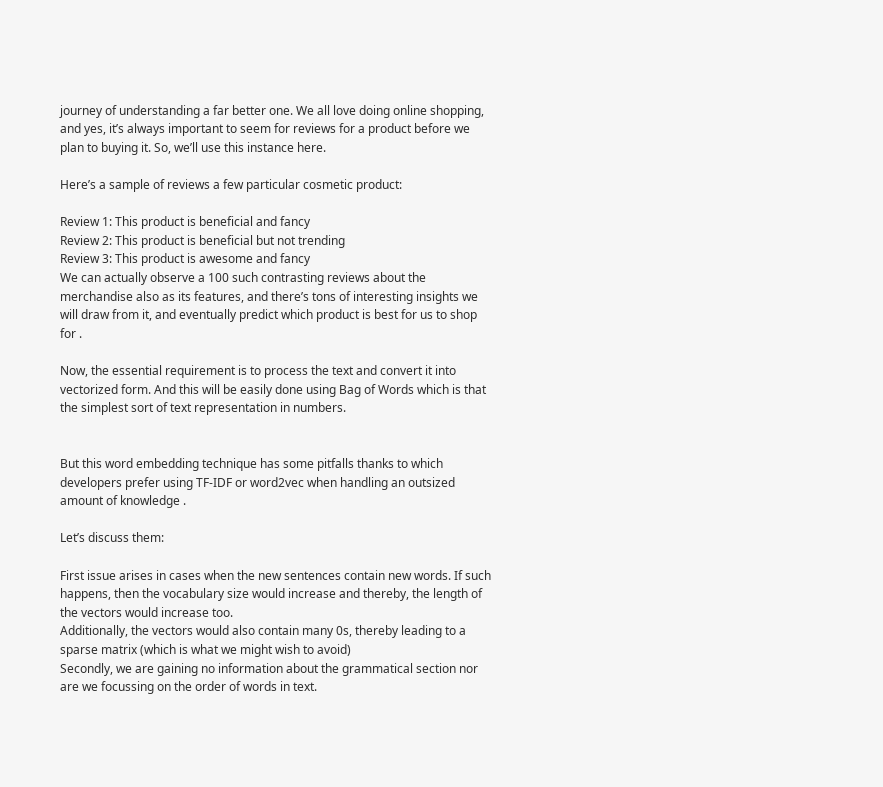journey of understanding a far better one. We all love doing online shopping, and yes, it’s always important to seem for reviews for a product before we plan to buying it. So, we’ll use this instance here.

Here’s a sample of reviews a few particular cosmetic product:

Review 1: This product is beneficial and fancy
Review 2: This product is beneficial but not trending
Review 3: This product is awesome and fancy
We can actually observe a 100 such contrasting reviews about the merchandise also as its features, and there’s tons of interesting insights we will draw from it, and eventually predict which product is best for us to shop for .

Now, the essential requirement is to process the text and convert it into vectorized form. And this will be easily done using Bag of Words which is that the simplest sort of text representation in numbers.


But this word embedding technique has some pitfalls thanks to which developers prefer using TF-IDF or word2vec when handling an outsized amount of knowledge .

Let’s discuss them:

First issue arises in cases when the new sentences contain new words. If such happens, then the vocabulary size would increase and thereby, the length of the vectors would increase too.
Additionally, the vectors would also contain many 0s, thereby leading to a sparse matrix (which is what we might wish to avoid)
Secondly, we are gaining no information about the grammatical section nor are we focussing on the order of words in text.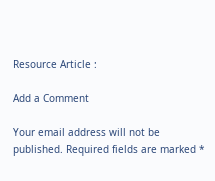Resource Article :

Add a Comment

Your email address will not be published. Required fields are marked *